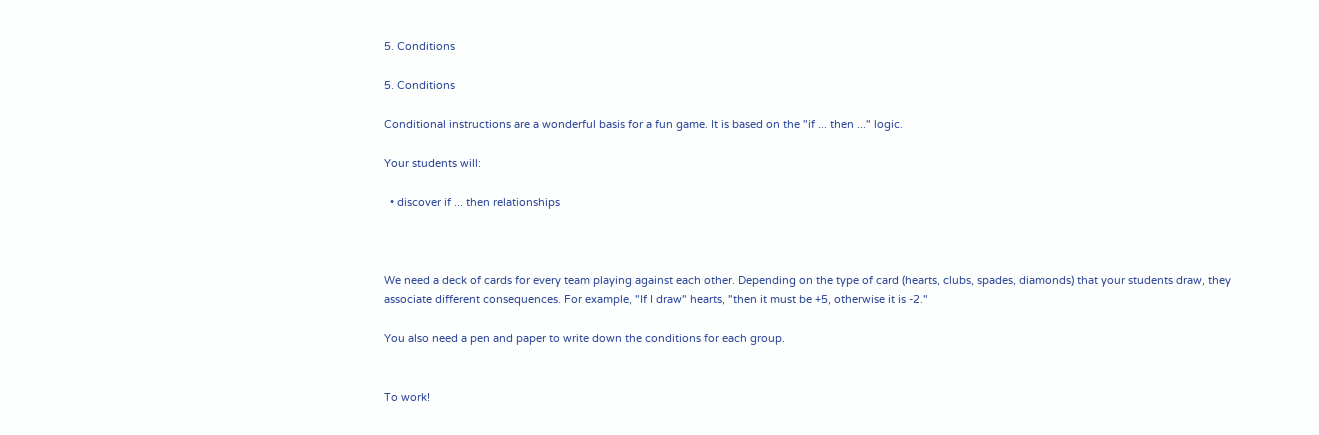5. Conditions

5. Conditions

Conditional instructions are a wonderful basis for a fun game. It is based on the "if ... then ..." logic.

Your students will:

  • discover if ... then relationships



We need a deck of cards for every team playing against each other. Depending on the type of card (hearts, clubs, spades, diamonds) that your students draw, they associate different consequences. For example, "If I draw" hearts, "then it must be +5, otherwise it is -2."

You also need a pen and paper to write down the conditions for each group.


To work!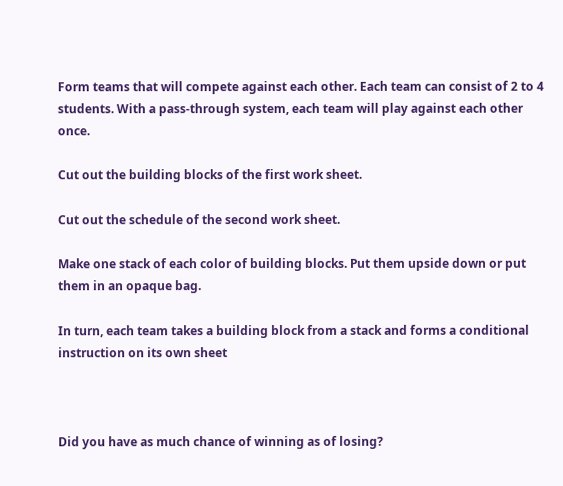Form teams that will compete against each other. Each team can consist of 2 to 4 students. With a pass-through system, each team will play against each other once.

Cut out the building blocks of the first work sheet.

Cut out the schedule of the second work sheet.

Make one stack of each color of building blocks. Put them upside down or put them in an opaque bag.

In turn, each team takes a building block from a stack and forms a conditional instruction on its own sheet



Did you have as much chance of winning as of losing?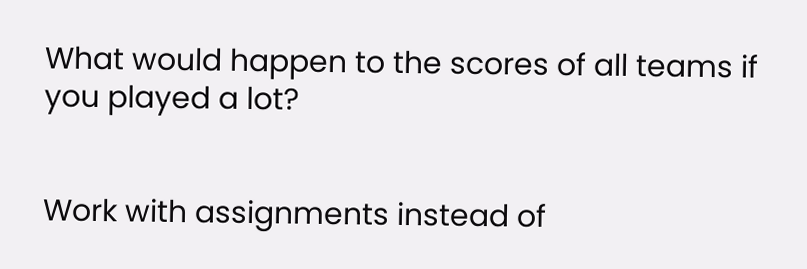What would happen to the scores of all teams if you played a lot?


Work with assignments instead of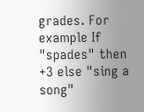grades. For example If "spades" then +3 else "sing a song"